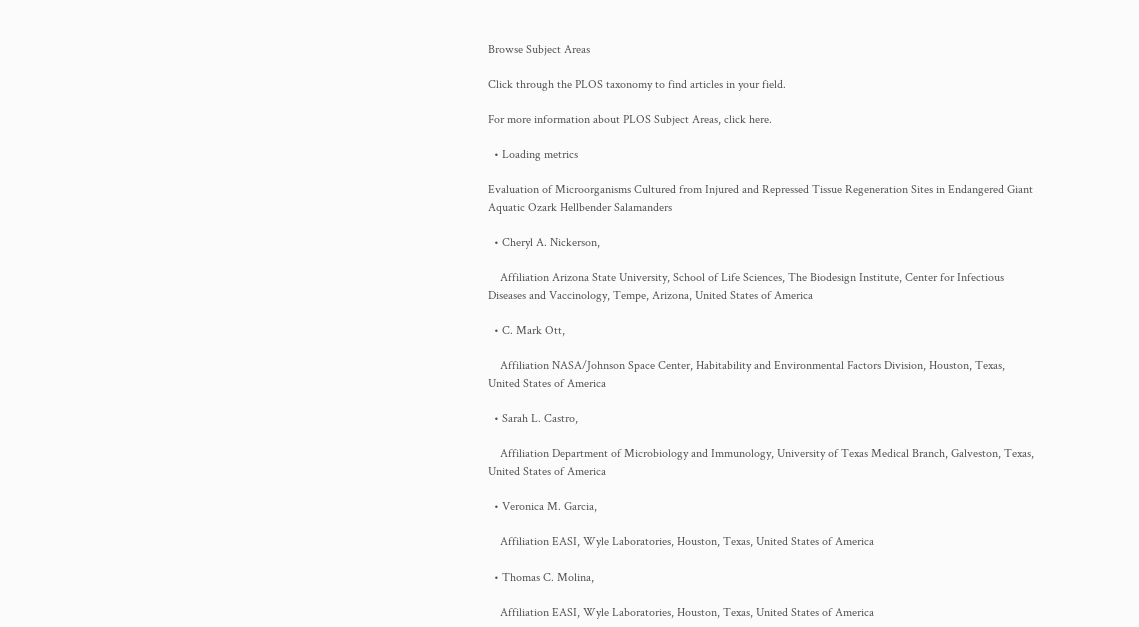Browse Subject Areas

Click through the PLOS taxonomy to find articles in your field.

For more information about PLOS Subject Areas, click here.

  • Loading metrics

Evaluation of Microorganisms Cultured from Injured and Repressed Tissue Regeneration Sites in Endangered Giant Aquatic Ozark Hellbender Salamanders

  • Cheryl A. Nickerson,

    Affiliation Arizona State University, School of Life Sciences, The Biodesign Institute, Center for Infectious Diseases and Vaccinology, Tempe, Arizona, United States of America

  • C. Mark Ott,

    Affiliation NASA/Johnson Space Center, Habitability and Environmental Factors Division, Houston, Texas, United States of America

  • Sarah L. Castro,

    Affiliation Department of Microbiology and Immunology, University of Texas Medical Branch, Galveston, Texas, United States of America

  • Veronica M. Garcia,

    Affiliation EASI, Wyle Laboratories, Houston, Texas, United States of America

  • Thomas C. Molina,

    Affiliation EASI, Wyle Laboratories, Houston, Texas, United States of America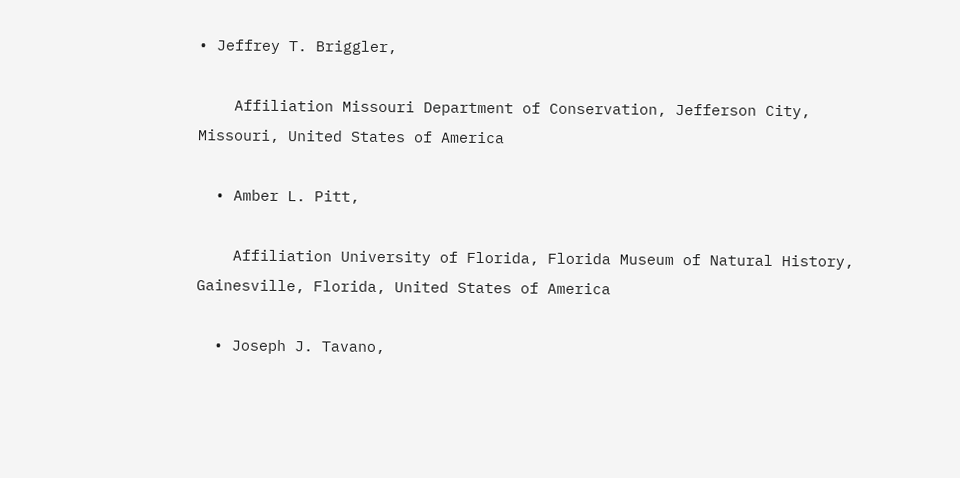• Jeffrey T. Briggler,

    Affiliation Missouri Department of Conservation, Jefferson City, Missouri, United States of America

  • Amber L. Pitt,

    Affiliation University of Florida, Florida Museum of Natural History, Gainesville, Florida, United States of America

  • Joseph J. Tavano,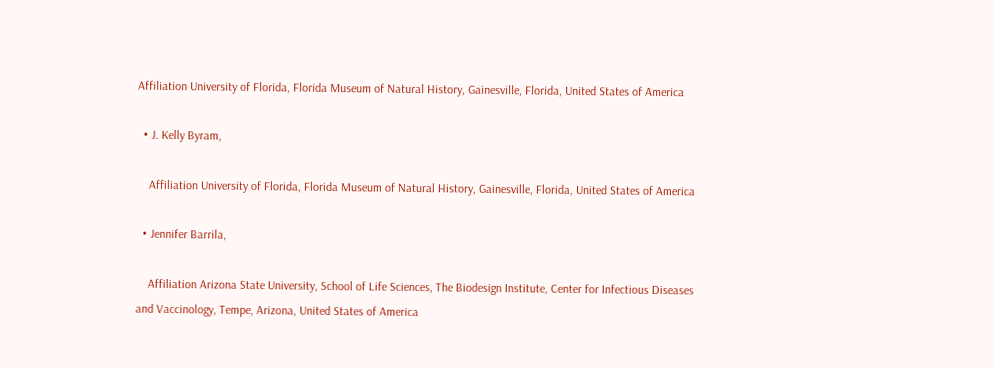Affiliation University of Florida, Florida Museum of Natural History, Gainesville, Florida, United States of America

  • J. Kelly Byram,

    Affiliation University of Florida, Florida Museum of Natural History, Gainesville, Florida, United States of America

  • Jennifer Barrila,

    Affiliation Arizona State University, School of Life Sciences, The Biodesign Institute, Center for Infectious Diseases and Vaccinology, Tempe, Arizona, United States of America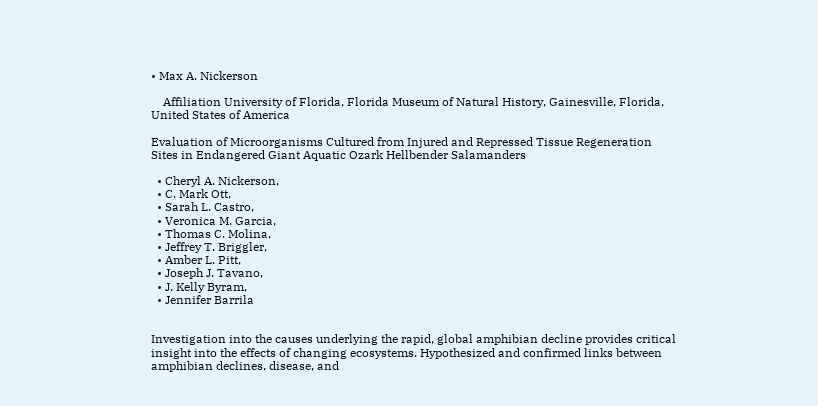• Max A. Nickerson

    Affiliation University of Florida, Florida Museum of Natural History, Gainesville, Florida, United States of America

Evaluation of Microorganisms Cultured from Injured and Repressed Tissue Regeneration Sites in Endangered Giant Aquatic Ozark Hellbender Salamanders

  • Cheryl A. Nickerson,
  • C. Mark Ott,
  • Sarah L. Castro,
  • Veronica M. Garcia,
  • Thomas C. Molina,
  • Jeffrey T. Briggler,
  • Amber L. Pitt,
  • Joseph J. Tavano,
  • J. Kelly Byram,
  • Jennifer Barrila


Investigation into the causes underlying the rapid, global amphibian decline provides critical insight into the effects of changing ecosystems. Hypothesized and confirmed links between amphibian declines, disease, and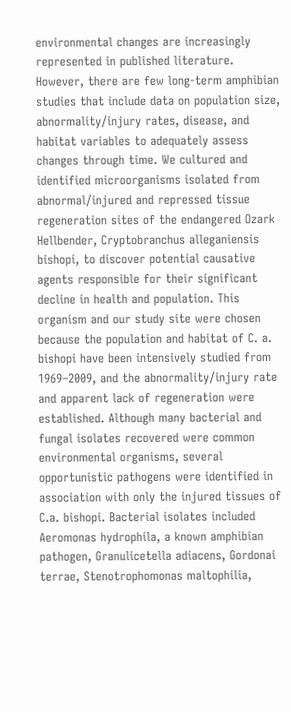environmental changes are increasingly represented in published literature. However, there are few long-term amphibian studies that include data on population size, abnormality/injury rates, disease, and habitat variables to adequately assess changes through time. We cultured and identified microorganisms isolated from abnormal/injured and repressed tissue regeneration sites of the endangered Ozark Hellbender, Cryptobranchus alleganiensis bishopi, to discover potential causative agents responsible for their significant decline in health and population. This organism and our study site were chosen because the population and habitat of C. a. bishopi have been intensively studied from 1969–2009, and the abnormality/injury rate and apparent lack of regeneration were established. Although many bacterial and fungal isolates recovered were common environmental organisms, several opportunistic pathogens were identified in association with only the injured tissues of C.a. bishopi. Bacterial isolates included Aeromonas hydrophila, a known amphibian pathogen, Granulicetella adiacens, Gordonai terrae, Stenotrophomonas maltophilia,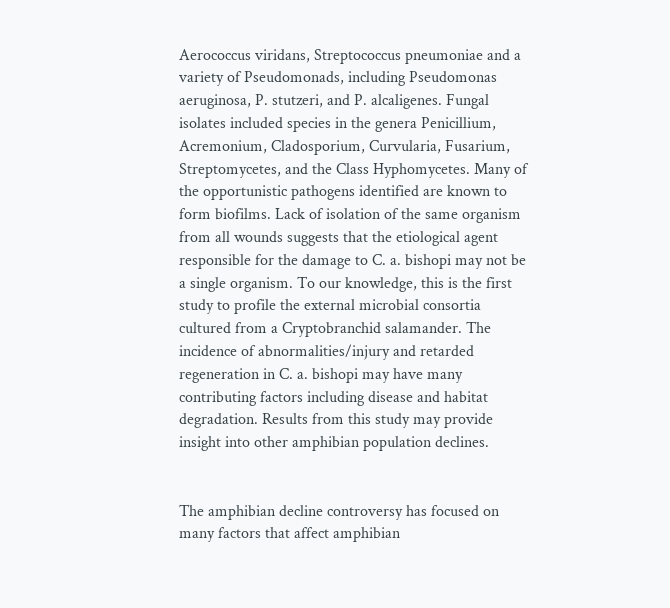Aerococcus viridans, Streptococcus pneumoniae and a variety of Pseudomonads, including Pseudomonas aeruginosa, P. stutzeri, and P. alcaligenes. Fungal isolates included species in the genera Penicillium, Acremonium, Cladosporium, Curvularia, Fusarium, Streptomycetes, and the Class Hyphomycetes. Many of the opportunistic pathogens identified are known to form biofilms. Lack of isolation of the same organism from all wounds suggests that the etiological agent responsible for the damage to C. a. bishopi may not be a single organism. To our knowledge, this is the first study to profile the external microbial consortia cultured from a Cryptobranchid salamander. The incidence of abnormalities/injury and retarded regeneration in C. a. bishopi may have many contributing factors including disease and habitat degradation. Results from this study may provide insight into other amphibian population declines.


The amphibian decline controversy has focused on many factors that affect amphibian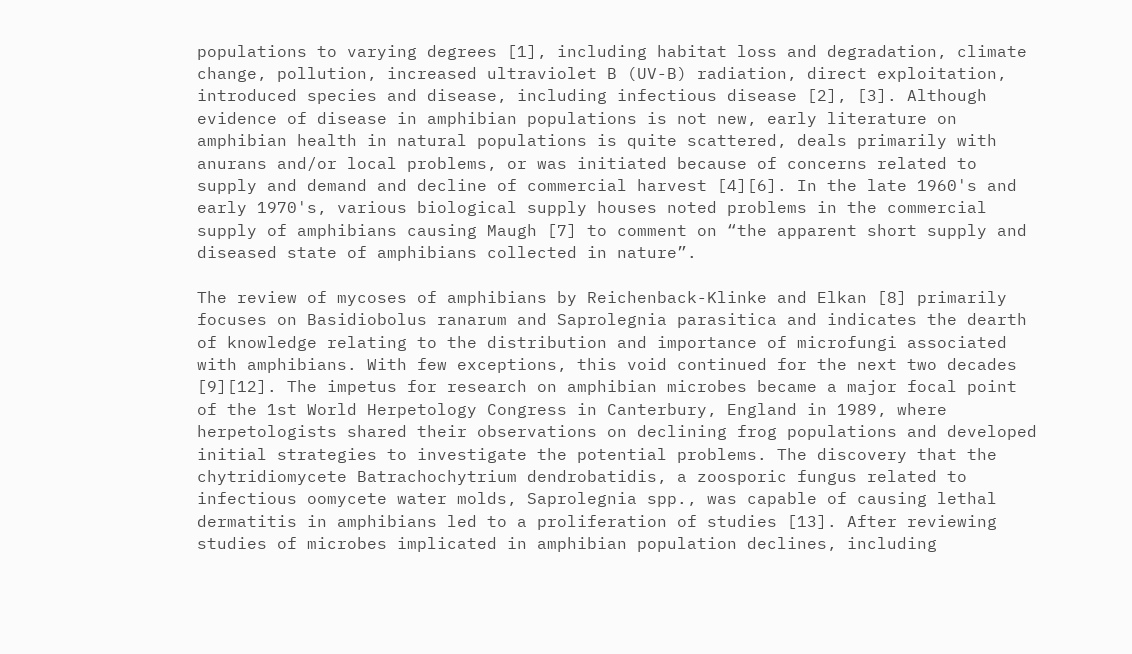populations to varying degrees [1], including habitat loss and degradation, climate change, pollution, increased ultraviolet B (UV-B) radiation, direct exploitation, introduced species and disease, including infectious disease [2], [3]. Although evidence of disease in amphibian populations is not new, early literature on amphibian health in natural populations is quite scattered, deals primarily with anurans and/or local problems, or was initiated because of concerns related to supply and demand and decline of commercial harvest [4][6]. In the late 1960's and early 1970's, various biological supply houses noted problems in the commercial supply of amphibians causing Maugh [7] to comment on “the apparent short supply and diseased state of amphibians collected in nature”.

The review of mycoses of amphibians by Reichenback-Klinke and Elkan [8] primarily focuses on Basidiobolus ranarum and Saprolegnia parasitica and indicates the dearth of knowledge relating to the distribution and importance of microfungi associated with amphibians. With few exceptions, this void continued for the next two decades [9][12]. The impetus for research on amphibian microbes became a major focal point of the 1st World Herpetology Congress in Canterbury, England in 1989, where herpetologists shared their observations on declining frog populations and developed initial strategies to investigate the potential problems. The discovery that the chytridiomycete Batrachochytrium dendrobatidis, a zoosporic fungus related to infectious oomycete water molds, Saprolegnia spp., was capable of causing lethal dermatitis in amphibians led to a proliferation of studies [13]. After reviewing studies of microbes implicated in amphibian population declines, including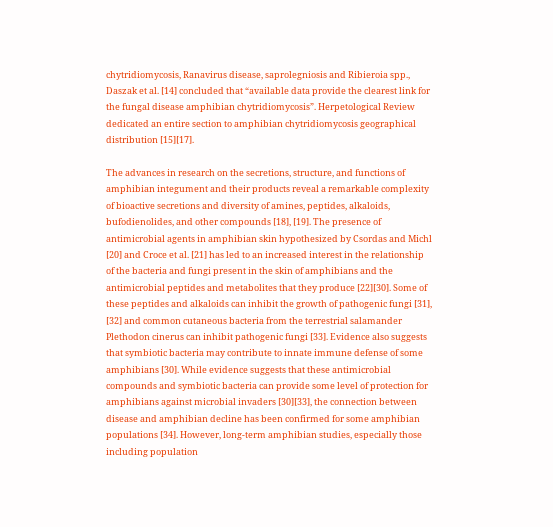chytridiomycosis, Ranavirus disease, saprolegniosis and Ribieroia spp., Daszak et al. [14] concluded that “available data provide the clearest link for the fungal disease amphibian chytridiomycosis”. Herpetological Review dedicated an entire section to amphibian chytridiomycosis geographical distribution [15][17].

The advances in research on the secretions, structure, and functions of amphibian integument and their products reveal a remarkable complexity of bioactive secretions and diversity of amines, peptides, alkaloids, bufodienolides, and other compounds [18], [19]. The presence of antimicrobial agents in amphibian skin hypothesized by Csordas and Michl [20] and Croce et al. [21] has led to an increased interest in the relationship of the bacteria and fungi present in the skin of amphibians and the antimicrobial peptides and metabolites that they produce [22][30]. Some of these peptides and alkaloids can inhibit the growth of pathogenic fungi [31], [32] and common cutaneous bacteria from the terrestrial salamander Plethodon cinerus can inhibit pathogenic fungi [33]. Evidence also suggests that symbiotic bacteria may contribute to innate immune defense of some amphibians [30]. While evidence suggests that these antimicrobial compounds and symbiotic bacteria can provide some level of protection for amphibians against microbial invaders [30][33], the connection between disease and amphibian decline has been confirmed for some amphibian populations [34]. However, long-term amphibian studies, especially those including population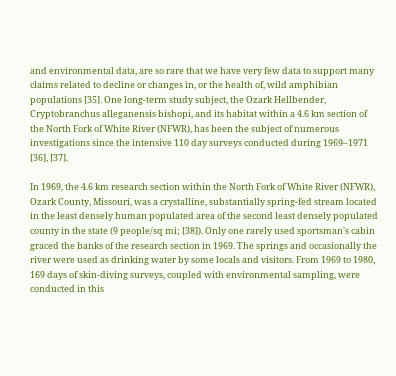and environmental data, are so rare that we have very few data to support many claims related to decline or changes in, or the health of, wild amphibian populations [35]. One long-term study subject, the Ozark Hellbender, Cryptobranchus alleganensis bishopi, and its habitat within a 4.6 km section of the North Fork of White River (NFWR), has been the subject of numerous investigations since the intensive 110 day surveys conducted during 1969–1971 [36], [37].

In 1969, the 4.6 km research section within the North Fork of White River (NFWR), Ozark County, Missouri, was a crystalline, substantially spring-fed stream located in the least densely human populated area of the second least densely populated county in the state (9 people/sq mi; [38]). Only one rarely used sportsman's cabin graced the banks of the research section in 1969. The springs and occasionally the river were used as drinking water by some locals and visitors. From 1969 to 1980, 169 days of skin-diving surveys, coupled with environmental sampling, were conducted in this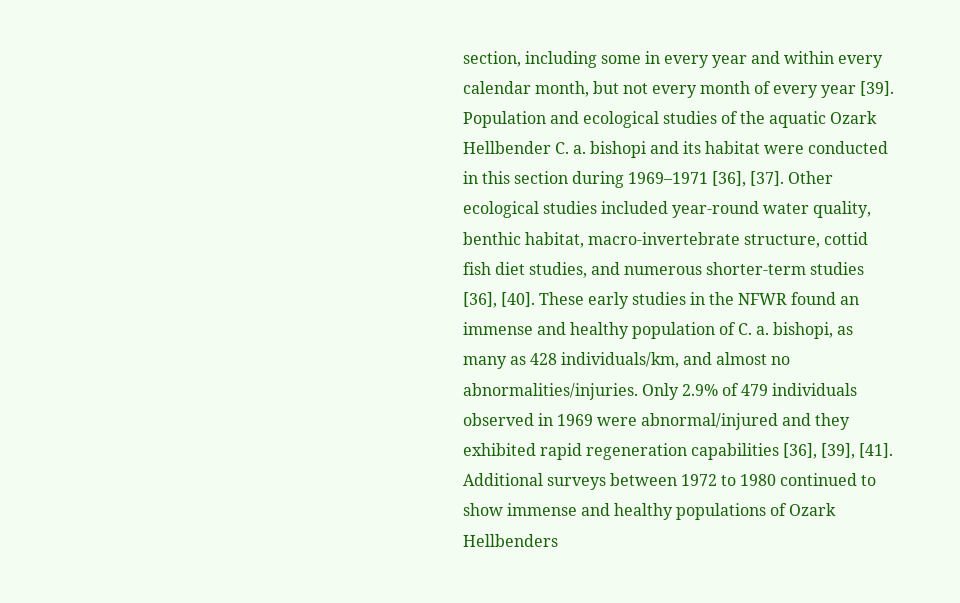section, including some in every year and within every calendar month, but not every month of every year [39]. Population and ecological studies of the aquatic Ozark Hellbender C. a. bishopi and its habitat were conducted in this section during 1969–1971 [36], [37]. Other ecological studies included year-round water quality, benthic habitat, macro-invertebrate structure, cottid fish diet studies, and numerous shorter-term studies [36], [40]. These early studies in the NFWR found an immense and healthy population of C. a. bishopi, as many as 428 individuals/km, and almost no abnormalities/injuries. Only 2.9% of 479 individuals observed in 1969 were abnormal/injured and they exhibited rapid regeneration capabilities [36], [39], [41]. Additional surveys between 1972 to 1980 continued to show immense and healthy populations of Ozark Hellbenders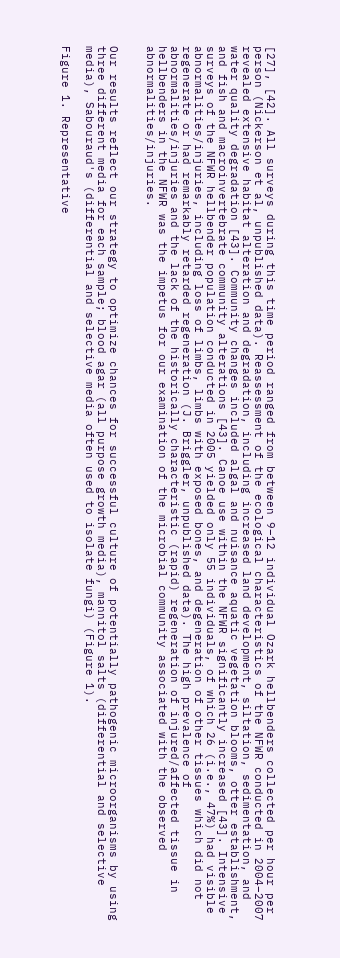[27], [42]. All surveys during this time period ranged from between 9–12 individual Ozark hellbenders collected per hour per person (Nickerson et al, unpublished data). Reassessment of the ecological characteristics of the NFWR conducted in 2004–2007 revealed extensive habitat alteration and degradation, including increased land development, siltation, sedimentation, and water quality degradation [43]. Community changes included algal and nuisance aquatic vegetation blooms, otter establishment, and fish and macroinvertebrate community alterations [43]. Canoe use within the NFWR significantly increased [43]. Intensive surveys of the NFWR hellbender population conducted in 2005 yielded only 55 individuals, of which 26 (i.e., 47%) had visible abnormalities/injuries, including loss of limbs, limbs with exposed bones, and degeneration of other tissues which did not regenerate or had remarkably retarded regeneration (J. Briggler, unpublished data). The high prevalence of abnormalities/injuries and the lack of the historically characteristic (rapid) regeneration of injured/affected tissue in hellbenders in the NFWR was the impetus for our examination of the microbial community associated with the observed abnormalities/injuries.


Our results reflect our strategy to optimize chances for successful culture of potentially pathogenic microorganisms by using three different media for each sample; blood agar (all purpose growth media), mannitol salts (differential and selective media), Sabouraud's (differential and selective media often used to isolate fungi) (Figure 1).

Figure 1. Representative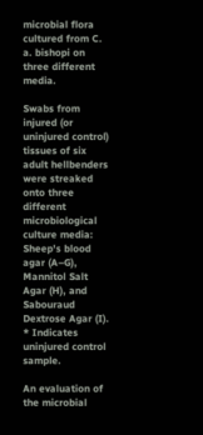microbial flora cultured from C. a. bishopi on three different media.

Swabs from injured (or uninjured control) tissues of six adult hellbenders were streaked onto three different microbiological culture media: Sheep's blood agar (A–G), Mannitol Salt Agar (H), and Sabouraud Dextrose Agar (I). * Indicates uninjured control sample.

An evaluation of the microbial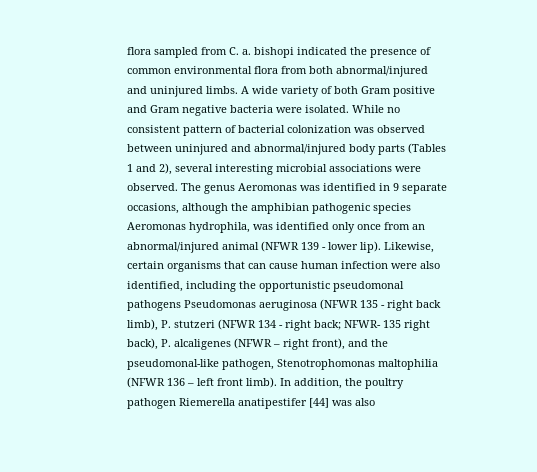flora sampled from C. a. bishopi indicated the presence of common environmental flora from both abnormal/injured and uninjured limbs. A wide variety of both Gram positive and Gram negative bacteria were isolated. While no consistent pattern of bacterial colonization was observed between uninjured and abnormal/injured body parts (Tables 1 and 2), several interesting microbial associations were observed. The genus Aeromonas was identified in 9 separate occasions, although the amphibian pathogenic species Aeromonas hydrophila, was identified only once from an abnormal/injured animal (NFWR 139 - lower lip). Likewise, certain organisms that can cause human infection were also identified, including the opportunistic pseudomonal pathogens Pseudomonas aeruginosa (NFWR 135 - right back limb), P. stutzeri (NFWR 134 - right back; NFWR- 135 right back), P. alcaligenes (NFWR – right front), and the pseudomonal-like pathogen, Stenotrophomonas maltophilia (NFWR 136 – left front limb). In addition, the poultry pathogen Riemerella anatipestifer [44] was also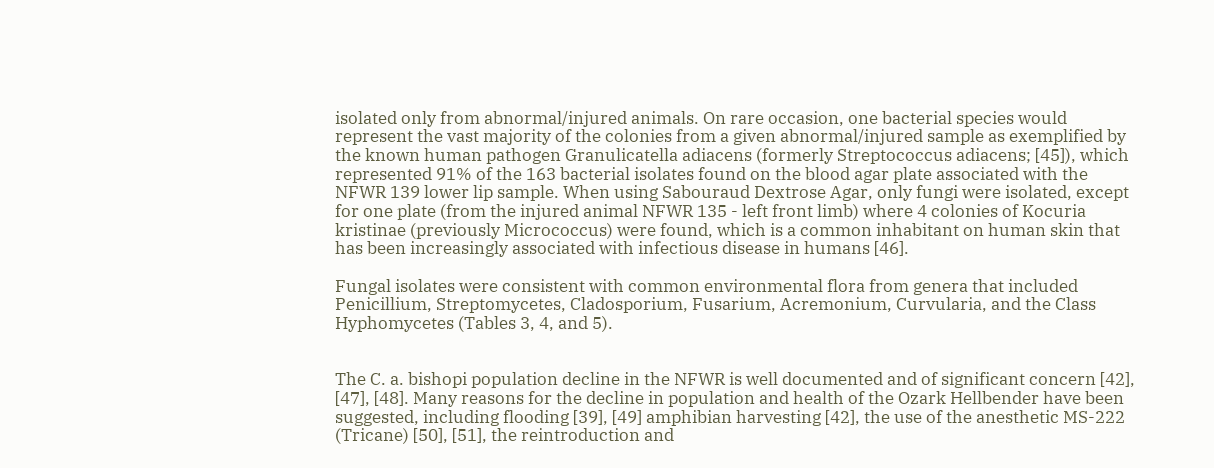isolated only from abnormal/injured animals. On rare occasion, one bacterial species would represent the vast majority of the colonies from a given abnormal/injured sample as exemplified by the known human pathogen Granulicatella adiacens (formerly Streptococcus adiacens; [45]), which represented 91% of the 163 bacterial isolates found on the blood agar plate associated with the NFWR 139 lower lip sample. When using Sabouraud Dextrose Agar, only fungi were isolated, except for one plate (from the injured animal NFWR 135 - left front limb) where 4 colonies of Kocuria kristinae (previously Micrococcus) were found, which is a common inhabitant on human skin that has been increasingly associated with infectious disease in humans [46].

Fungal isolates were consistent with common environmental flora from genera that included Penicillium, Streptomycetes, Cladosporium, Fusarium, Acremonium, Curvularia, and the Class Hyphomycetes (Tables 3, 4, and 5).


The C. a. bishopi population decline in the NFWR is well documented and of significant concern [42], [47], [48]. Many reasons for the decline in population and health of the Ozark Hellbender have been suggested, including flooding [39], [49] amphibian harvesting [42], the use of the anesthetic MS-222 (Tricane) [50], [51], the reintroduction and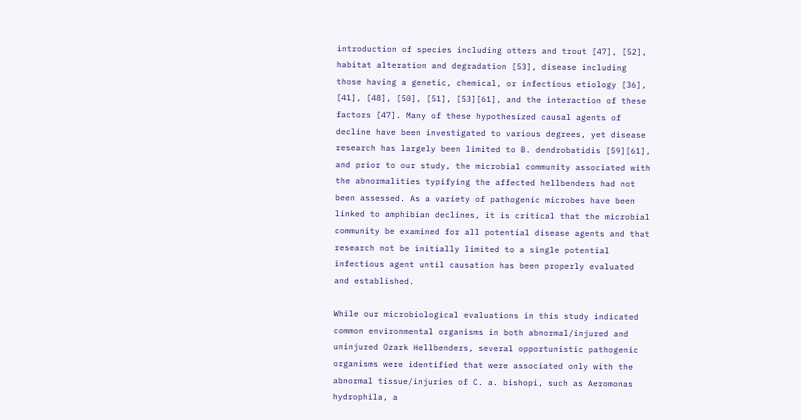introduction of species including otters and trout [47], [52], habitat alteration and degradation [53], disease including those having a genetic, chemical, or infectious etiology [36], [41], [48], [50], [51], [53][61], and the interaction of these factors [47]. Many of these hypothesized causal agents of decline have been investigated to various degrees, yet disease research has largely been limited to B. dendrobatidis [59][61], and prior to our study, the microbial community associated with the abnormalities typifying the affected hellbenders had not been assessed. As a variety of pathogenic microbes have been linked to amphibian declines, it is critical that the microbial community be examined for all potential disease agents and that research not be initially limited to a single potential infectious agent until causation has been properly evaluated and established.

While our microbiological evaluations in this study indicated common environmental organisms in both abnormal/injured and uninjured Ozark Hellbenders, several opportunistic pathogenic organisms were identified that were associated only with the abnormal tissue/injuries of C. a. bishopi, such as Aeromonas hydrophila, a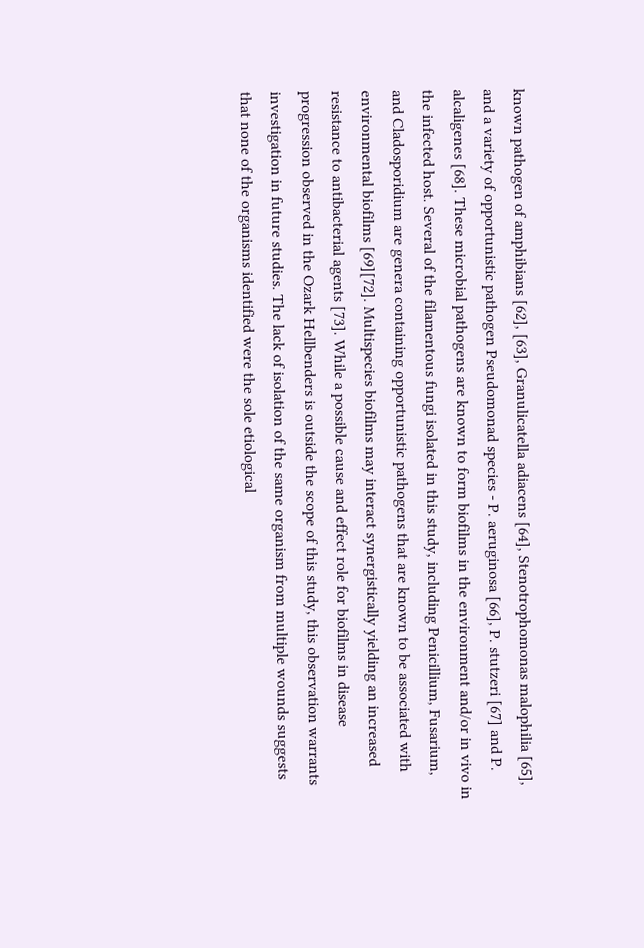known pathogen of amphibians [62], [63], Granulicatella adiacens [64], Stenotrophomonas malophilia [65], and a variety of opportunistic pathogen Pseudomonad species - P. aeruginosa [66], P. stutzeri [67] and P. alcaligenes [68]. These microbial pathogens are known to form biofilms in the environment and/or in vivo in the infected host. Several of the filamentous fungi isolated in this study, including Penicillium, Fusarium, and Cladosporidium are genera containing opportunistic pathogens that are known to be associated with environmental biofilms [69][72]. Multispecies biofilms may interact synergistically yielding an increased resistance to antibacterial agents [73]. While a possible cause and effect role for biofilms in disease progression observed in the Ozark Hellbenders is outside the scope of this study, this observation warrants investigation in future studies. The lack of isolation of the same organism from multiple wounds suggests that none of the organisms identified were the sole etiological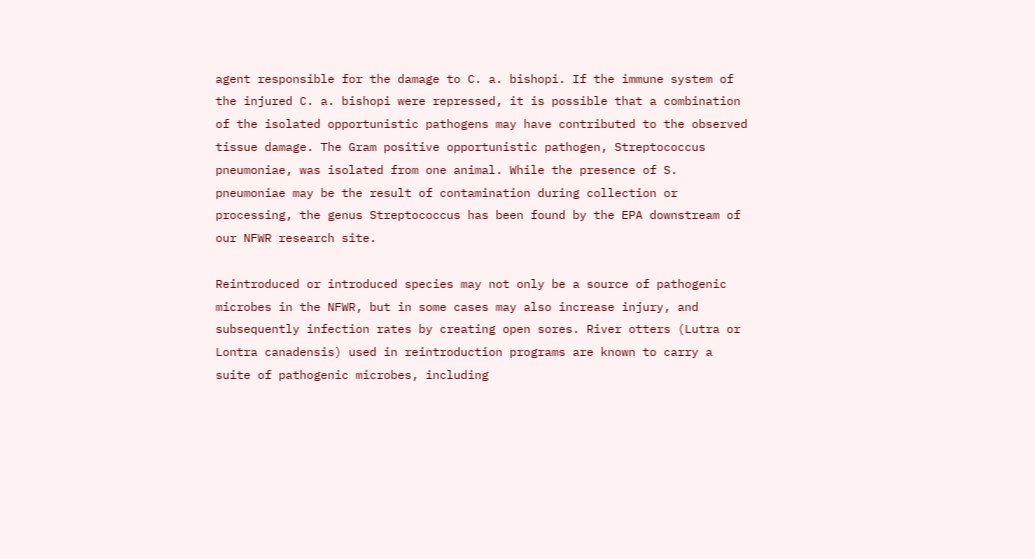agent responsible for the damage to C. a. bishopi. If the immune system of the injured C. a. bishopi were repressed, it is possible that a combination of the isolated opportunistic pathogens may have contributed to the observed tissue damage. The Gram positive opportunistic pathogen, Streptococcus pneumoniae, was isolated from one animal. While the presence of S. pneumoniae may be the result of contamination during collection or processing, the genus Streptococcus has been found by the EPA downstream of our NFWR research site.

Reintroduced or introduced species may not only be a source of pathogenic microbes in the NFWR, but in some cases may also increase injury, and subsequently infection rates by creating open sores. River otters (Lutra or Lontra canadensis) used in reintroduction programs are known to carry a suite of pathogenic microbes, including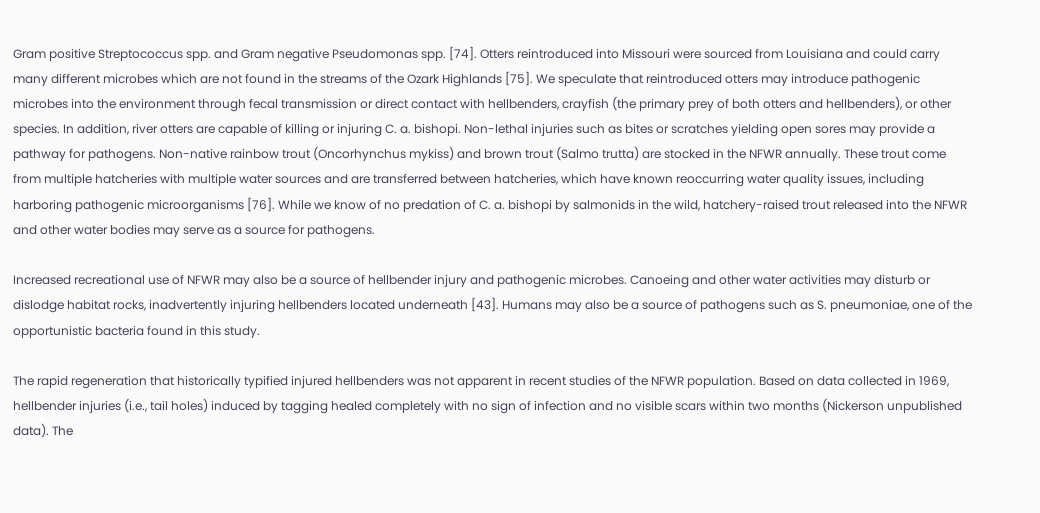Gram positive Streptococcus spp. and Gram negative Pseudomonas spp. [74]. Otters reintroduced into Missouri were sourced from Louisiana and could carry many different microbes which are not found in the streams of the Ozark Highlands [75]. We speculate that reintroduced otters may introduce pathogenic microbes into the environment through fecal transmission or direct contact with hellbenders, crayfish (the primary prey of both otters and hellbenders), or other species. In addition, river otters are capable of killing or injuring C. a. bishopi. Non-lethal injuries such as bites or scratches yielding open sores may provide a pathway for pathogens. Non-native rainbow trout (Oncorhynchus mykiss) and brown trout (Salmo trutta) are stocked in the NFWR annually. These trout come from multiple hatcheries with multiple water sources and are transferred between hatcheries, which have known reoccurring water quality issues, including harboring pathogenic microorganisms [76]. While we know of no predation of C. a. bishopi by salmonids in the wild, hatchery-raised trout released into the NFWR and other water bodies may serve as a source for pathogens.

Increased recreational use of NFWR may also be a source of hellbender injury and pathogenic microbes. Canoeing and other water activities may disturb or dislodge habitat rocks, inadvertently injuring hellbenders located underneath [43]. Humans may also be a source of pathogens such as S. pneumoniae, one of the opportunistic bacteria found in this study.

The rapid regeneration that historically typified injured hellbenders was not apparent in recent studies of the NFWR population. Based on data collected in 1969, hellbender injuries (i.e., tail holes) induced by tagging healed completely with no sign of infection and no visible scars within two months (Nickerson unpublished data). The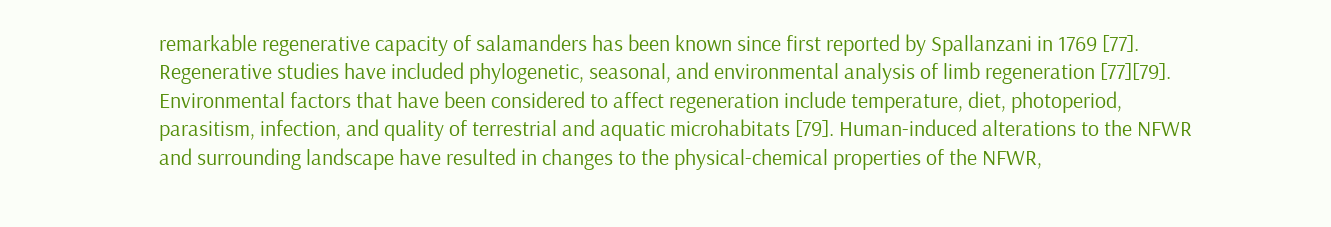remarkable regenerative capacity of salamanders has been known since first reported by Spallanzani in 1769 [77]. Regenerative studies have included phylogenetic, seasonal, and environmental analysis of limb regeneration [77][79]. Environmental factors that have been considered to affect regeneration include temperature, diet, photoperiod, parasitism, infection, and quality of terrestrial and aquatic microhabitats [79]. Human-induced alterations to the NFWR and surrounding landscape have resulted in changes to the physical-chemical properties of the NFWR,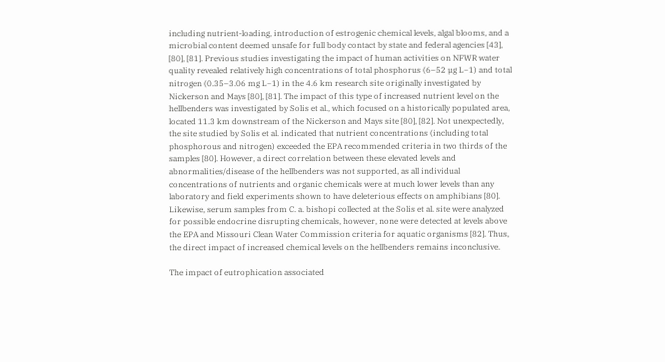including nutrient-loading, introduction of estrogenic chemical levels, algal blooms, and a microbial content deemed unsafe for full body contact by state and federal agencies [43], [80], [81]. Previous studies investigating the impact of human activities on NFWR water quality revealed relatively high concentrations of total phosphorus (6–52 µg L−1) and total nitrogen (0.35–3.06 mg L−1) in the 4.6 km research site originally investigated by Nickerson and Mays [80], [81]. The impact of this type of increased nutrient level on the hellbenders was investigated by Solis et al., which focused on a historically populated area, located 11.3 km downstream of the Nickerson and Mays site [80], [82]. Not unexpectedly, the site studied by Solis et al. indicated that nutrient concentrations (including total phosphorous and nitrogen) exceeded the EPA recommended criteria in two thirds of the samples [80]. However, a direct correlation between these elevated levels and abnormalities/disease of the hellbenders was not supported, as all individual concentrations of nutrients and organic chemicals were at much lower levels than any laboratory and field experiments shown to have deleterious effects on amphibians [80]. Likewise, serum samples from C. a. bishopi collected at the Solis et al. site were analyzed for possible endocrine disrupting chemicals, however, none were detected at levels above the EPA and Missouri Clean Water Commission criteria for aquatic organisms [82]. Thus, the direct impact of increased chemical levels on the hellbenders remains inconclusive.

The impact of eutrophication associated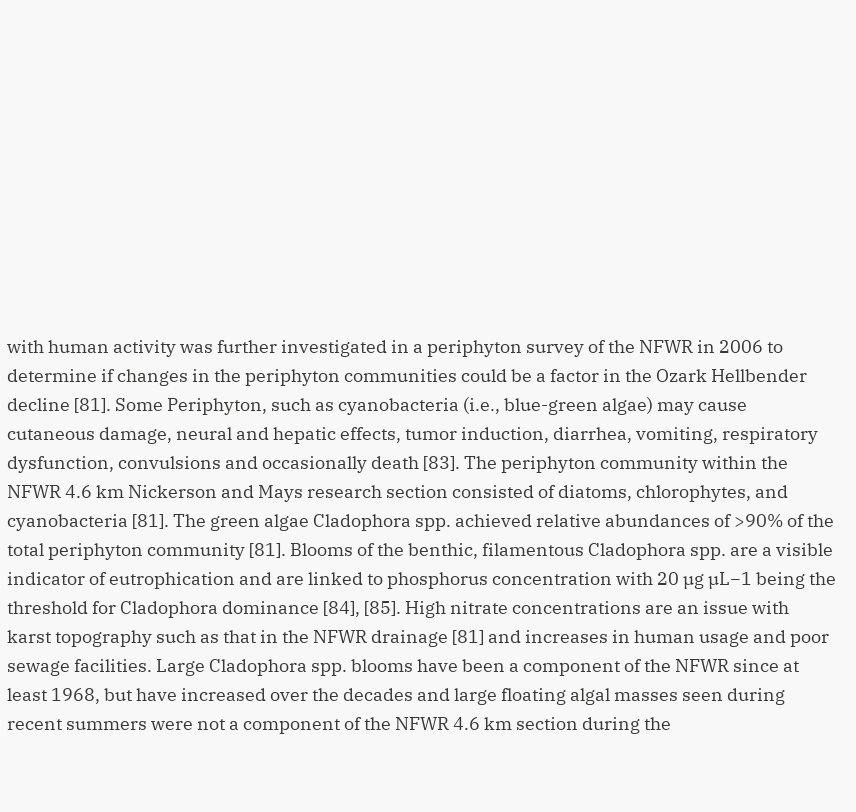with human activity was further investigated in a periphyton survey of the NFWR in 2006 to determine if changes in the periphyton communities could be a factor in the Ozark Hellbender decline [81]. Some Periphyton, such as cyanobacteria (i.e., blue-green algae) may cause cutaneous damage, neural and hepatic effects, tumor induction, diarrhea, vomiting, respiratory dysfunction, convulsions and occasionally death [83]. The periphyton community within the NFWR 4.6 km Nickerson and Mays research section consisted of diatoms, chlorophytes, and cyanobacteria [81]. The green algae Cladophora spp. achieved relative abundances of >90% of the total periphyton community [81]. Blooms of the benthic, filamentous Cladophora spp. are a visible indicator of eutrophication and are linked to phosphorus concentration with 20 µg µL−1 being the threshold for Cladophora dominance [84], [85]. High nitrate concentrations are an issue with karst topography such as that in the NFWR drainage [81] and increases in human usage and poor sewage facilities. Large Cladophora spp. blooms have been a component of the NFWR since at least 1968, but have increased over the decades and large floating algal masses seen during recent summers were not a component of the NFWR 4.6 km section during the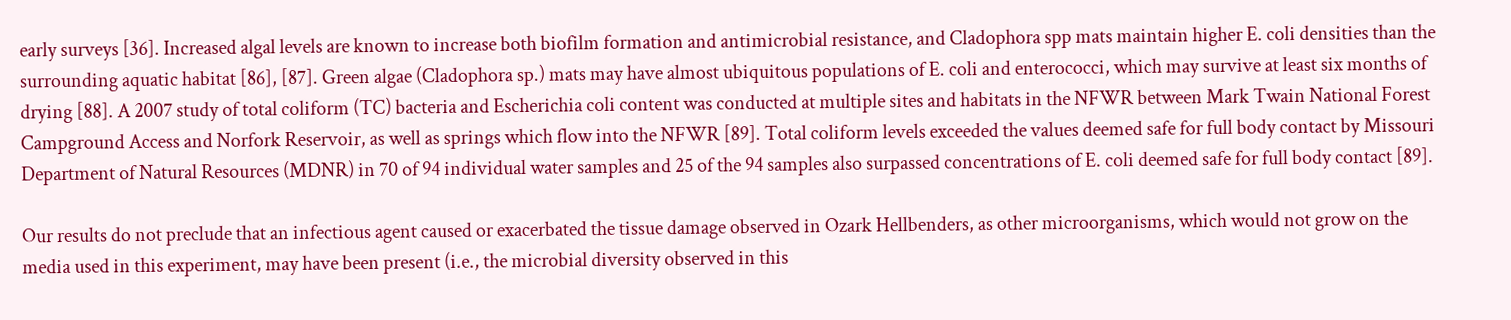early surveys [36]. Increased algal levels are known to increase both biofilm formation and antimicrobial resistance, and Cladophora spp mats maintain higher E. coli densities than the surrounding aquatic habitat [86], [87]. Green algae (Cladophora sp.) mats may have almost ubiquitous populations of E. coli and enterococci, which may survive at least six months of drying [88]. A 2007 study of total coliform (TC) bacteria and Escherichia coli content was conducted at multiple sites and habitats in the NFWR between Mark Twain National Forest Campground Access and Norfork Reservoir, as well as springs which flow into the NFWR [89]. Total coliform levels exceeded the values deemed safe for full body contact by Missouri Department of Natural Resources (MDNR) in 70 of 94 individual water samples and 25 of the 94 samples also surpassed concentrations of E. coli deemed safe for full body contact [89].

Our results do not preclude that an infectious agent caused or exacerbated the tissue damage observed in Ozark Hellbenders, as other microorganisms, which would not grow on the media used in this experiment, may have been present (i.e., the microbial diversity observed in this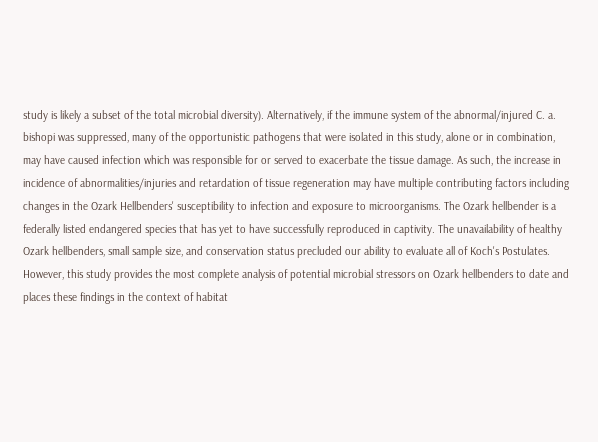study is likely a subset of the total microbial diversity). Alternatively, if the immune system of the abnormal/injured C. a. bishopi was suppressed, many of the opportunistic pathogens that were isolated in this study, alone or in combination, may have caused infection which was responsible for or served to exacerbate the tissue damage. As such, the increase in incidence of abnormalities/injuries and retardation of tissue regeneration may have multiple contributing factors including changes in the Ozark Hellbenders' susceptibility to infection and exposure to microorganisms. The Ozark hellbender is a federally listed endangered species that has yet to have successfully reproduced in captivity. The unavailability of healthy Ozark hellbenders, small sample size, and conservation status precluded our ability to evaluate all of Koch's Postulates. However, this study provides the most complete analysis of potential microbial stressors on Ozark hellbenders to date and places these findings in the context of habitat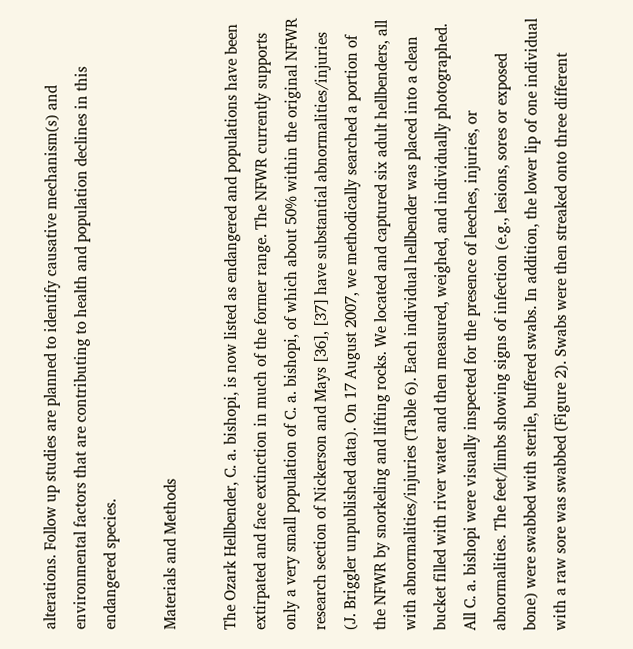alterations. Follow up studies are planned to identify causative mechanism(s) and environmental factors that are contributing to health and population declines in this endangered species.

Materials and Methods

The Ozark Hellbender, C. a. bishopi, is now listed as endangered and populations have been extirpated and face extinction in much of the former range. The NFWR currently supports only a very small population of C. a. bishopi, of which about 50% within the original NFWR research section of Nickerson and Mays [36], [37] have substantial abnormalities/injuries (J. Briggler unpublished data). On 17 August 2007, we methodically searched a portion of the NFWR by snorkeling and lifting rocks. We located and captured six adult hellbenders, all with abnormalities/injuries (Table 6). Each individual hellbender was placed into a clean bucket filled with river water and then measured, weighed, and individually photographed. All C. a. bishopi were visually inspected for the presence of leeches, injuries, or abnormalities. The feet/limbs showing signs of infection (e.g., lesions, sores or exposed bone) were swabbed with sterile, buffered swabs. In addition, the lower lip of one individual with a raw sore was swabbed (Figure 2). Swabs were then streaked onto three different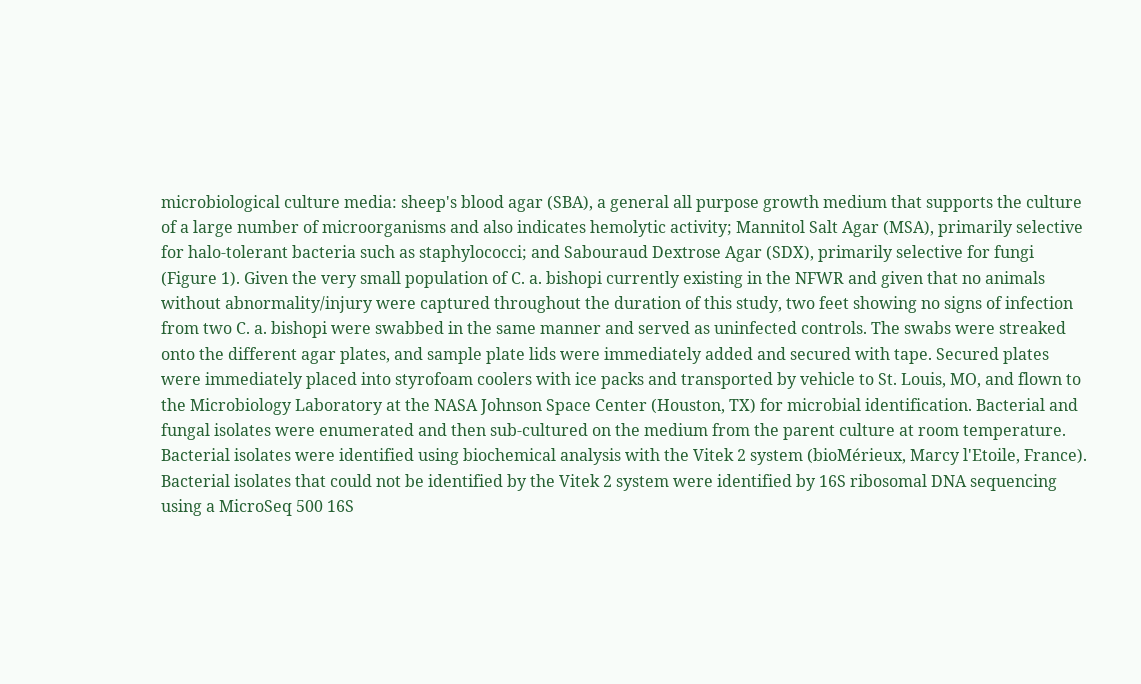microbiological culture media: sheep's blood agar (SBA), a general all purpose growth medium that supports the culture of a large number of microorganisms and also indicates hemolytic activity; Mannitol Salt Agar (MSA), primarily selective for halo-tolerant bacteria such as staphylococci; and Sabouraud Dextrose Agar (SDX), primarily selective for fungi (Figure 1). Given the very small population of C. a. bishopi currently existing in the NFWR and given that no animals without abnormality/injury were captured throughout the duration of this study, two feet showing no signs of infection from two C. a. bishopi were swabbed in the same manner and served as uninfected controls. The swabs were streaked onto the different agar plates, and sample plate lids were immediately added and secured with tape. Secured plates were immediately placed into styrofoam coolers with ice packs and transported by vehicle to St. Louis, MO, and flown to the Microbiology Laboratory at the NASA Johnson Space Center (Houston, TX) for microbial identification. Bacterial and fungal isolates were enumerated and then sub-cultured on the medium from the parent culture at room temperature. Bacterial isolates were identified using biochemical analysis with the Vitek 2 system (bioMérieux, Marcy l'Etoile, France). Bacterial isolates that could not be identified by the Vitek 2 system were identified by 16S ribosomal DNA sequencing using a MicroSeq 500 16S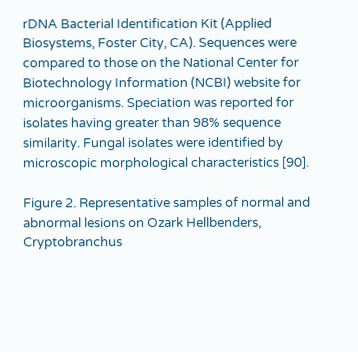rDNA Bacterial Identification Kit (Applied Biosystems, Foster City, CA). Sequences were compared to those on the National Center for Biotechnology Information (NCBI) website for microorganisms. Speciation was reported for isolates having greater than 98% sequence similarity. Fungal isolates were identified by microscopic morphological characteristics [90].

Figure 2. Representative samples of normal and abnormal lesions on Ozark Hellbenders, Cryptobranchus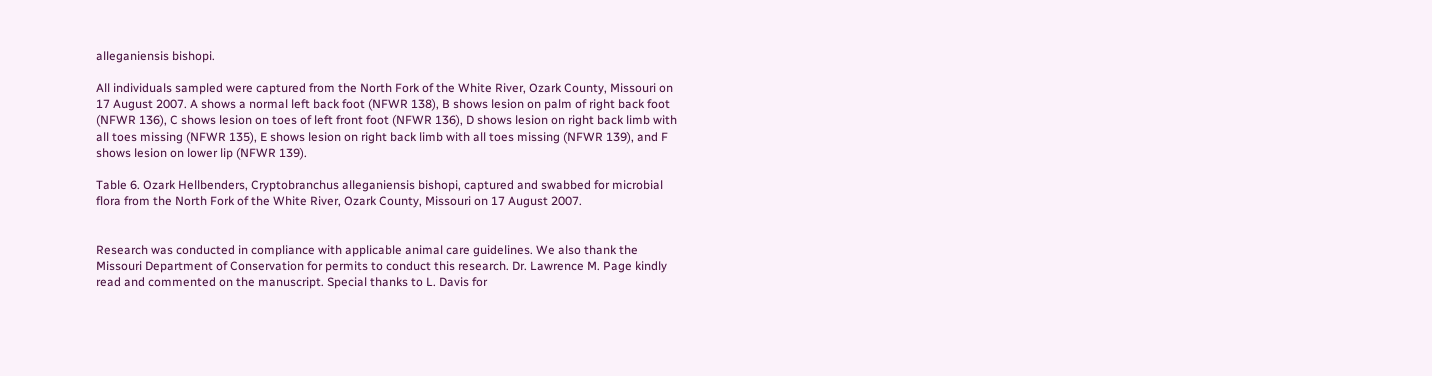alleganiensis bishopi.

All individuals sampled were captured from the North Fork of the White River, Ozark County, Missouri on 17 August 2007. A shows a normal left back foot (NFWR 138), B shows lesion on palm of right back foot (NFWR 136), C shows lesion on toes of left front foot (NFWR 136), D shows lesion on right back limb with all toes missing (NFWR 135), E shows lesion on right back limb with all toes missing (NFWR 139), and F shows lesion on lower lip (NFWR 139).

Table 6. Ozark Hellbenders, Cryptobranchus alleganiensis bishopi, captured and swabbed for microbial flora from the North Fork of the White River, Ozark County, Missouri on 17 August 2007.


Research was conducted in compliance with applicable animal care guidelines. We also thank the Missouri Department of Conservation for permits to conduct this research. Dr. Lawrence M. Page kindly read and commented on the manuscript. Special thanks to L. Davis for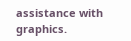assistance with graphics.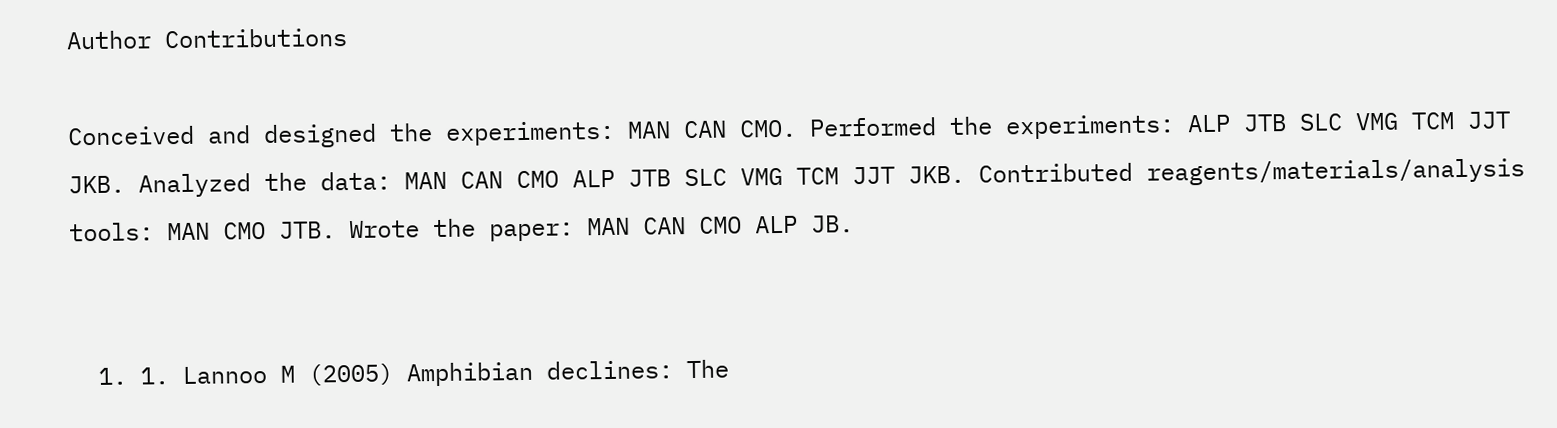Author Contributions

Conceived and designed the experiments: MAN CAN CMO. Performed the experiments: ALP JTB SLC VMG TCM JJT JKB. Analyzed the data: MAN CAN CMO ALP JTB SLC VMG TCM JJT JKB. Contributed reagents/materials/analysis tools: MAN CMO JTB. Wrote the paper: MAN CAN CMO ALP JB.


  1. 1. Lannoo M (2005) Amphibian declines: The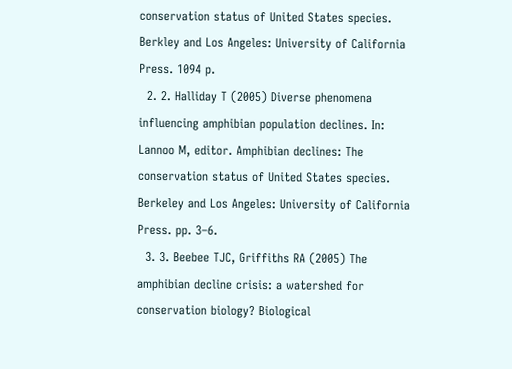conservation status of United States species. Berkley and Los Angeles: University of California Press. 1094 p.
  2. 2. Halliday T (2005) Diverse phenomena influencing amphibian population declines. In: Lannoo M, editor. Amphibian declines: The conservation status of United States species. Berkeley and Los Angeles: University of California Press. pp. 3–6.
  3. 3. Beebee TJC, Griffiths RA (2005) The amphibian decline crisis: a watershed for conservation biology? Biological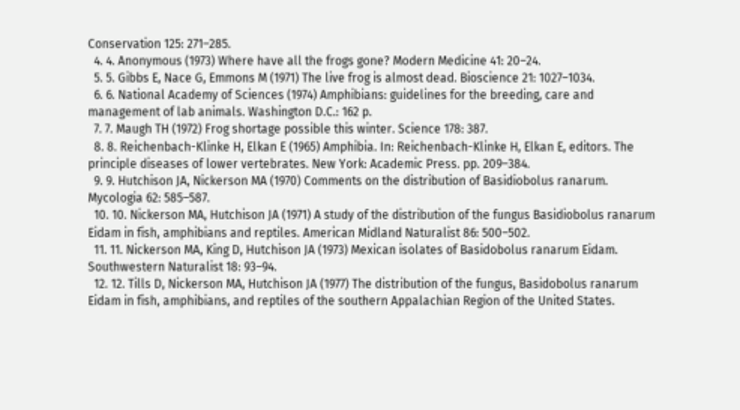Conservation 125: 271–285.
  4. 4. Anonymous (1973) Where have all the frogs gone? Modern Medicine 41: 20–24.
  5. 5. Gibbs E, Nace G, Emmons M (1971) The live frog is almost dead. Bioscience 21: 1027–1034.
  6. 6. National Academy of Sciences (1974) Amphibians: guidelines for the breeding, care and management of lab animals. Washington D.C.: 162 p.
  7. 7. Maugh TH (1972) Frog shortage possible this winter. Science 178: 387.
  8. 8. Reichenbach-Klinke H, Elkan E (1965) Amphibia. In: Reichenbach-Klinke H, Elkan E, editors. The principle diseases of lower vertebrates. New York: Academic Press. pp. 209–384.
  9. 9. Hutchison JA, Nickerson MA (1970) Comments on the distribution of Basidiobolus ranarum. Mycologia 62: 585–587.
  10. 10. Nickerson MA, Hutchison JA (1971) A study of the distribution of the fungus Basidiobolus ranarum Eidam in fish, amphibians and reptiles. American Midland Naturalist 86: 500–502.
  11. 11. Nickerson MA, King D, Hutchison JA (1973) Mexican isolates of Basidobolus ranarum Eidam. Southwestern Naturalist 18: 93–94.
  12. 12. Tills D, Nickerson MA, Hutchison JA (1977) The distribution of the fungus, Basidobolus ranarum Eidam in fish, amphibians, and reptiles of the southern Appalachian Region of the United States.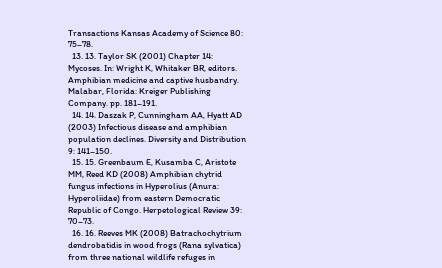Transactions Kansas Academy of Science 80: 75–78.
  13. 13. Taylor SK (2001) Chapter 14: Mycoses. In: Wright K, Whitaker BR, editors. Amphibian medicine and captive husbandry. Malabar, Florida: Kreiger Publishing Company. pp. 181–191.
  14. 14. Daszak P, Cunningham AA, Hyatt AD (2003) Infectious disease and amphibian population declines. Diversity and Distribution 9: 141–150.
  15. 15. Greenbaum E, Kusamba C, Aristote MM, Reed KD (2008) Amphibian chytrid fungus infections in Hyperolius (Anura: Hyperoliidae) from eastern Democratic Republic of Congo. Herpetological Review 39: 70–73.
  16. 16. Reeves MK (2008) Batrachochytrium dendrobatidis in wood frogs (Rana sylvatica) from three national wildlife refuges in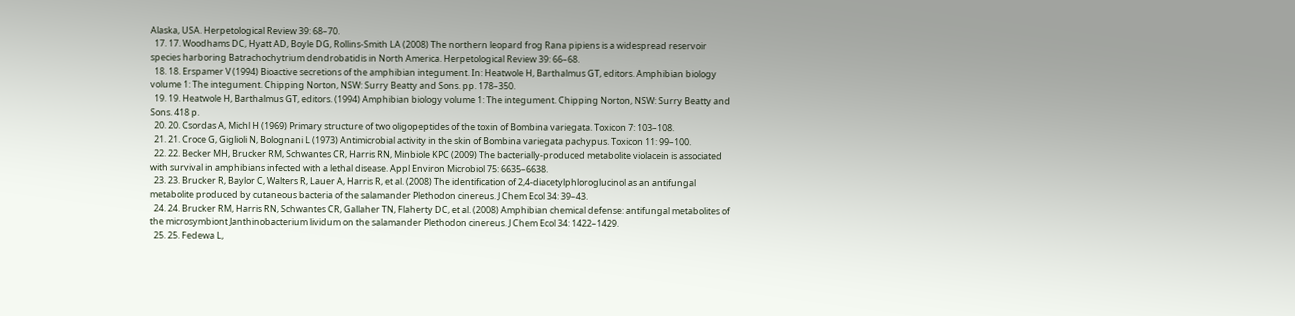Alaska, USA. Herpetological Review 39: 68–70.
  17. 17. Woodhams DC, Hyatt AD, Boyle DG, Rollins-Smith LA (2008) The northern leopard frog Rana pipiens is a widespread reservoir species harboring Batrachochytrium dendrobatidis in North America. Herpetological Review 39: 66–68.
  18. 18. Erspamer V (1994) Bioactive secretions of the amphibian integument. In: Heatwole H, Barthalmus GT, editors. Amphibian biology volume 1: The integument. Chipping Norton, NSW: Surry Beatty and Sons. pp. 178–350.
  19. 19. Heatwole H, Barthalmus GT, editors. (1994) Amphibian biology volume 1: The integument. Chipping Norton, NSW: Surry Beatty and Sons. 418 p.
  20. 20. Csordas A, Michl H (1969) Primary structure of two oligopeptides of the toxin of Bombina variegata. Toxicon 7: 103–108.
  21. 21. Croce G, Giglioli N, Bolognani L (1973) Antimicrobial activity in the skin of Bombina variegata pachypus. Toxicon 11: 99–100.
  22. 22. Becker MH, Brucker RM, Schwantes CR, Harris RN, Minbiole KPC (2009) The bacterially-produced metabolite violacein is associated with survival in amphibians infected with a lethal disease. Appl Environ Microbiol 75: 6635–6638.
  23. 23. Brucker R, Baylor C, Walters R, Lauer A, Harris R, et al. (2008) The identification of 2,4-diacetylphloroglucinol as an antifungal metabolite produced by cutaneous bacteria of the salamander Plethodon cinereus. J Chem Ecol 34: 39–43.
  24. 24. Brucker RM, Harris RN, Schwantes CR, Gallaher TN, Flaherty DC, et al. (2008) Amphibian chemical defense: antifungal metabolites of the microsymbiont Janthinobacterium lividum on the salamander Plethodon cinereus. J Chem Ecol 34: 1422–1429.
  25. 25. Fedewa L,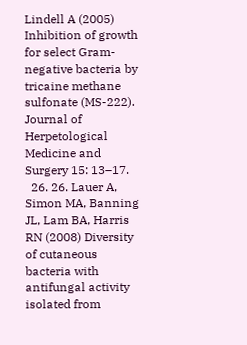Lindell A (2005) Inhibition of growth for select Gram-negative bacteria by tricaine methane sulfonate (MS-222). Journal of Herpetological Medicine and Surgery 15: 13–17.
  26. 26. Lauer A, Simon MA, Banning JL, Lam BA, Harris RN (2008) Diversity of cutaneous bacteria with antifungal activity isolated from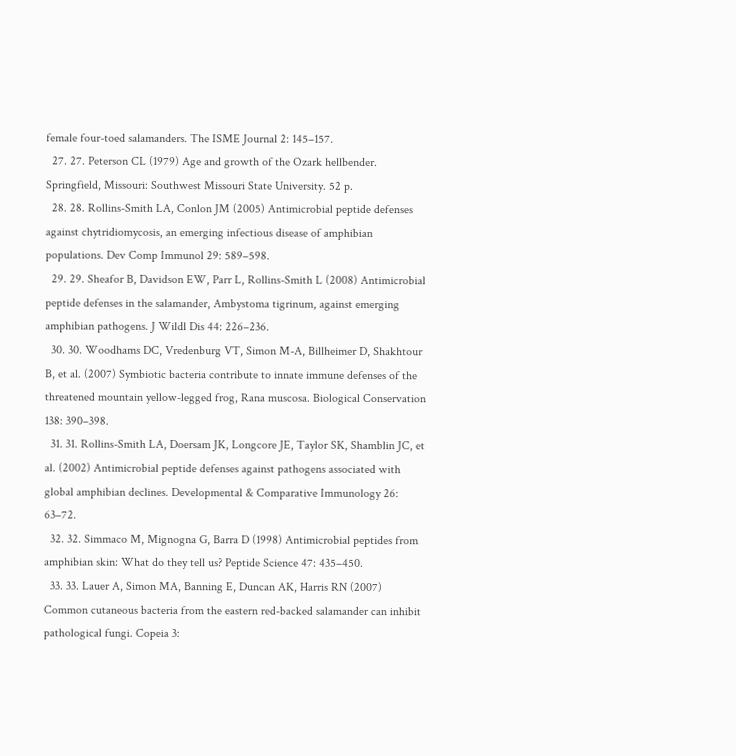female four-toed salamanders. The ISME Journal 2: 145–157.
  27. 27. Peterson CL (1979) Age and growth of the Ozark hellbender. Springfield, Missouri: Southwest Missouri State University. 52 p.
  28. 28. Rollins-Smith LA, Conlon JM (2005) Antimicrobial peptide defenses against chytridiomycosis, an emerging infectious disease of amphibian populations. Dev Comp Immunol 29: 589–598.
  29. 29. Sheafor B, Davidson EW, Parr L, Rollins-Smith L (2008) Antimicrobial peptide defenses in the salamander, Ambystoma tigrinum, against emerging amphibian pathogens. J Wildl Dis 44: 226–236.
  30. 30. Woodhams DC, Vredenburg VT, Simon M-A, Billheimer D, Shakhtour B, et al. (2007) Symbiotic bacteria contribute to innate immune defenses of the threatened mountain yellow-legged frog, Rana muscosa. Biological Conservation 138: 390–398.
  31. 31. Rollins-Smith LA, Doersam JK, Longcore JE, Taylor SK, Shamblin JC, et al. (2002) Antimicrobial peptide defenses against pathogens associated with global amphibian declines. Developmental & Comparative Immunology 26: 63–72.
  32. 32. Simmaco M, Mignogna G, Barra D (1998) Antimicrobial peptides from amphibian skin: What do they tell us? Peptide Science 47: 435–450.
  33. 33. Lauer A, Simon MA, Banning E, Duncan AK, Harris RN (2007) Common cutaneous bacteria from the eastern red-backed salamander can inhibit pathological fungi. Copeia 3: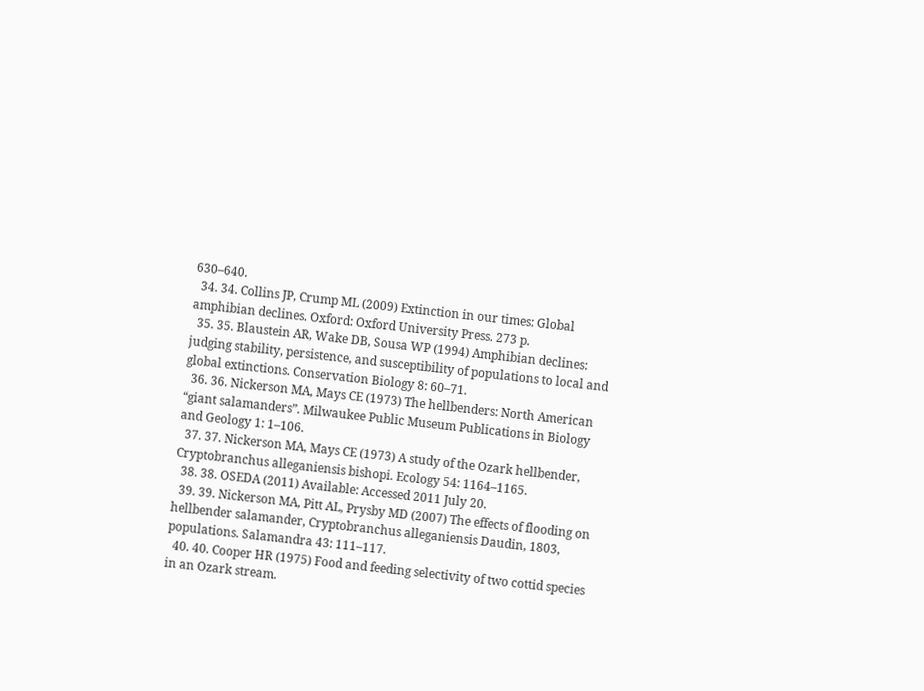630–640.
  34. 34. Collins JP, Crump ML (2009) Extinction in our times: Global amphibian declines. Oxford: Oxford University Press. 273 p.
  35. 35. Blaustein AR, Wake DB, Sousa WP (1994) Amphibian declines: judging stability, persistence, and susceptibility of populations to local and global extinctions. Conservation Biology 8: 60–71.
  36. 36. Nickerson MA, Mays CE (1973) The hellbenders: North American “giant salamanders”. Milwaukee Public Museum Publications in Biology and Geology 1: 1–106.
  37. 37. Nickerson MA, Mays CE (1973) A study of the Ozark hellbender, Cryptobranchus alleganiensis bishopi. Ecology 54: 1164–1165.
  38. 38. OSEDA (2011) Available: Accessed 2011 July 20.
  39. 39. Nickerson MA, Pitt AL, Prysby MD (2007) The effects of flooding on hellbender salamander, Cryptobranchus alleganiensis Daudin, 1803, populations. Salamandra 43: 111–117.
  40. 40. Cooper HR (1975) Food and feeding selectivity of two cottid species in an Ozark stream.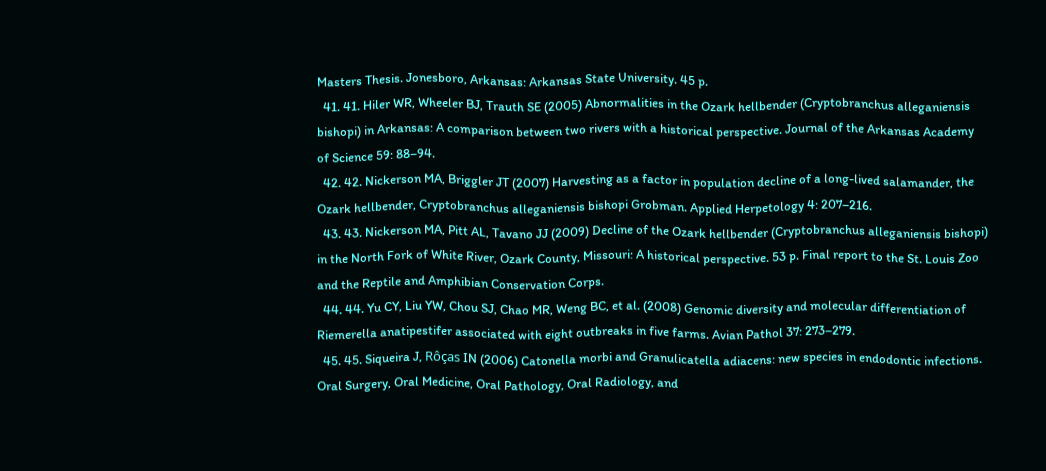Masters Thesis. Jonesboro, Arkansas: Arkansas State University. 45 p.
  41. 41. Hiler WR, Wheeler BJ, Trauth SE (2005) Abnormalities in the Ozark hellbender (Cryptobranchus alleganiensis bishopi) in Arkansas: A comparison between two rivers with a historical perspective. Journal of the Arkansas Academy of Science 59: 88–94.
  42. 42. Nickerson MA, Briggler JT (2007) Harvesting as a factor in population decline of a long-lived salamander, the Ozark hellbender, Cryptobranchus alleganiensis bishopi Grobman. Applied Herpetology 4: 207–216.
  43. 43. Nickerson MA, Pitt AL, Tavano JJ (2009) Decline of the Ozark hellbender (Cryptobranchus alleganiensis bishopi) in the North Fork of White River, Ozark County, Missouri: A historical perspective. 53 p. Final report to the St. Louis Zoo and the Reptile and Amphibian Conservation Corps.
  44. 44. Yu CY, Liu YW, Chou SJ, Chao MR, Weng BC, et al. (2008) Genomic diversity and molecular differentiation of Riemerella anatipestifer associated with eight outbreaks in five farms. Avian Pathol 37: 273–279.
  45. 45. Siqueira J, Rôças IN (2006) Catonella morbi and Granulicatella adiacens: new species in endodontic infections. Oral Surgery, Oral Medicine, Oral Pathology, Oral Radiology, and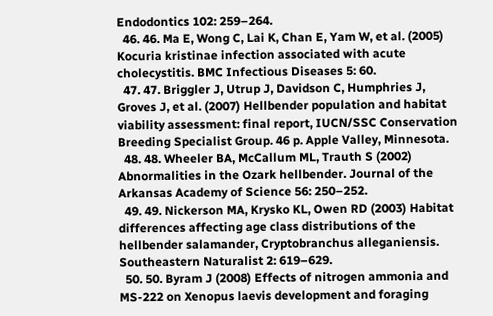Endodontics 102: 259–264.
  46. 46. Ma E, Wong C, Lai K, Chan E, Yam W, et al. (2005) Kocuria kristinae infection associated with acute cholecystitis. BMC Infectious Diseases 5: 60.
  47. 47. Briggler J, Utrup J, Davidson C, Humphries J, Groves J, et al. (2007) Hellbender population and habitat viability assessment: final report, IUCN/SSC Conservation Breeding Specialist Group. 46 p. Apple Valley, Minnesota.
  48. 48. Wheeler BA, McCallum ML, Trauth S (2002) Abnormalities in the Ozark hellbender. Journal of the Arkansas Academy of Science 56: 250–252.
  49. 49. Nickerson MA, Krysko KL, Owen RD (2003) Habitat differences affecting age class distributions of the hellbender salamander, Cryptobranchus alleganiensis. Southeastern Naturalist 2: 619–629.
  50. 50. Byram J (2008) Effects of nitrogen ammonia and MS-222 on Xenopus laevis development and foraging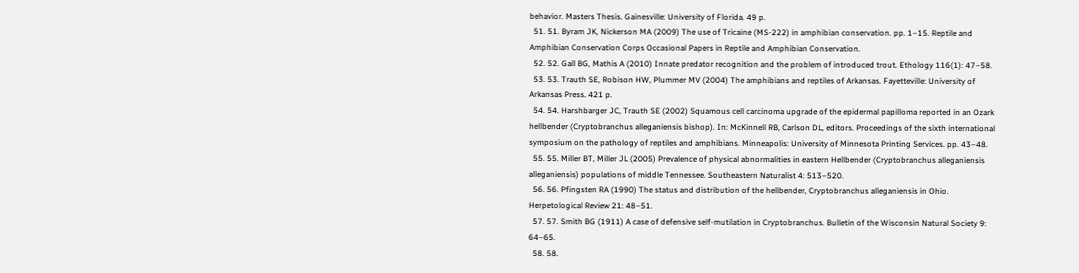behavior. Masters Thesis. Gainesville: University of Florida. 49 p.
  51. 51. Byram JK, Nickerson MA (2009) The use of Tricaine (MS-222) in amphibian conservation. pp. 1–15. Reptile and Amphibian Conservation Corps Occasional Papers in Reptile and Amphibian Conservation.
  52. 52. Gall BG, Mathis A (2010) Innate predator recognition and the problem of introduced trout. Ethology 116(1): 47–58.
  53. 53. Trauth SE, Robison HW, Plummer MV (2004) The amphibians and reptiles of Arkansas. Fayetteville: University of Arkansas Press. 421 p.
  54. 54. Harshbarger JC, Trauth SE (2002) Squamous cell carcinoma upgrade of the epidermal papilloma reported in an Ozark hellbender (Cryptobranchus alleganiensis bishop). In: McKinnell RB, Carlson DL, editors. Proceedings of the sixth international symposium on the pathology of reptiles and amphibians. Minneapolis: University of Minnesota Printing Services. pp. 43–48.
  55. 55. Miller BT, Miller JL (2005) Prevalence of physical abnormalities in eastern Hellbender (Cryptobranchus alleganiensis alleganiensis) populations of middle Tennessee. Southeastern Naturalist 4: 513–520.
  56. 56. Pfingsten RA (1990) The status and distribution of the hellbender, Cryptobranchus alleganiensis in Ohio. Herpetological Review 21: 48–51.
  57. 57. Smith BG (1911) A case of defensive self-mutilation in Cryptobranchus. Bulletin of the Wisconsin Natural Society 9: 64–65.
  58. 58.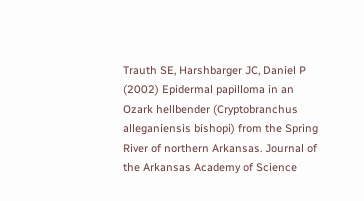Trauth SE, Harshbarger JC, Daniel P (2002) Epidermal papilloma in an Ozark hellbender (Cryptobranchus alleganiensis bishopi) from the Spring River of northern Arkansas. Journal of the Arkansas Academy of Science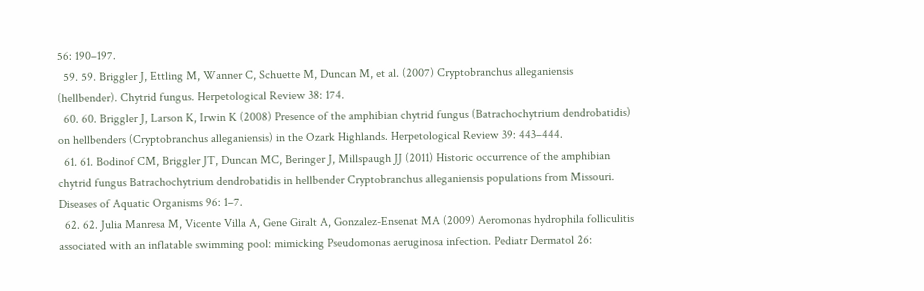56: 190–197.
  59. 59. Briggler J, Ettling M, Wanner C, Schuette M, Duncan M, et al. (2007) Cryptobranchus alleganiensis (hellbender). Chytrid fungus. Herpetological Review 38: 174.
  60. 60. Briggler J, Larson K, Irwin K (2008) Presence of the amphibian chytrid fungus (Batrachochytrium dendrobatidis) on hellbenders (Cryptobranchus alleganiensis) in the Ozark Highlands. Herpetological Review 39: 443–444.
  61. 61. Bodinof CM, Briggler JT, Duncan MC, Beringer J, Millspaugh JJ (2011) Historic occurrence of the amphibian chytrid fungus Batrachochytrium dendrobatidis in hellbender Cryptobranchus alleganiensis populations from Missouri. Diseases of Aquatic Organisms 96: 1–7.
  62. 62. Julia Manresa M, Vicente Villa A, Gene Giralt A, Gonzalez-Ensenat MA (2009) Aeromonas hydrophila folliculitis associated with an inflatable swimming pool: mimicking Pseudomonas aeruginosa infection. Pediatr Dermatol 26: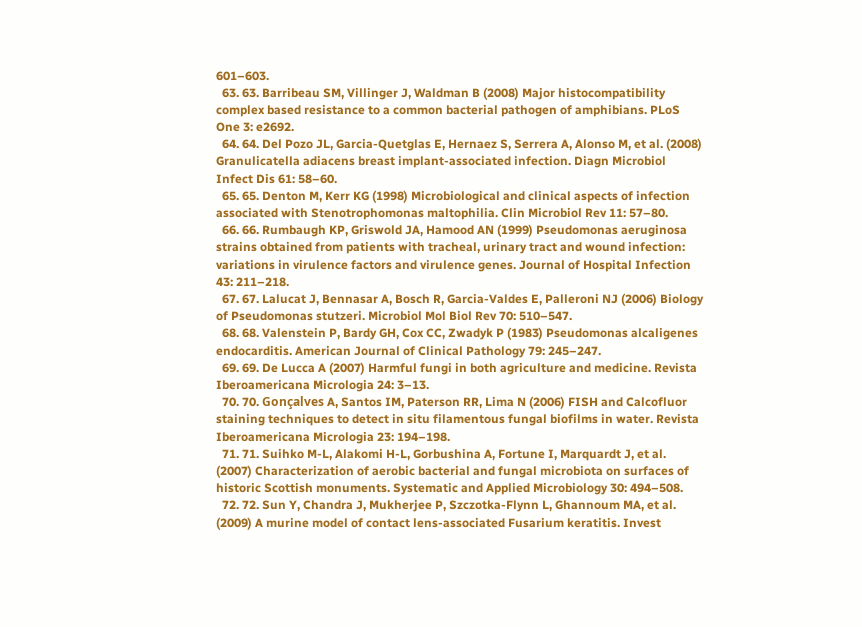601–603.
  63. 63. Barribeau SM, Villinger J, Waldman B (2008) Major histocompatibility complex based resistance to a common bacterial pathogen of amphibians. PLoS One 3: e2692.
  64. 64. Del Pozo JL, Garcia-Quetglas E, Hernaez S, Serrera A, Alonso M, et al. (2008) Granulicatella adiacens breast implant-associated infection. Diagn Microbiol Infect Dis 61: 58–60.
  65. 65. Denton M, Kerr KG (1998) Microbiological and clinical aspects of infection associated with Stenotrophomonas maltophilia. Clin Microbiol Rev 11: 57–80.
  66. 66. Rumbaugh KP, Griswold JA, Hamood AN (1999) Pseudomonas aeruginosa strains obtained from patients with tracheal, urinary tract and wound infection: variations in virulence factors and virulence genes. Journal of Hospital Infection 43: 211–218.
  67. 67. Lalucat J, Bennasar A, Bosch R, Garcia-Valdes E, Palleroni NJ (2006) Biology of Pseudomonas stutzeri. Microbiol Mol Biol Rev 70: 510–547.
  68. 68. Valenstein P, Bardy GH, Cox CC, Zwadyk P (1983) Pseudomonas alcaligenes endocarditis. American Journal of Clinical Pathology 79: 245–247.
  69. 69. De Lucca A (2007) Harmful fungi in both agriculture and medicine. Revista Iberoamericana Micrologia 24: 3–13.
  70. 70. Gonçalves A, Santos IM, Paterson RR, Lima N (2006) FISH and Calcofluor staining techniques to detect in situ filamentous fungal biofilms in water. Revista Iberoamericana Micrologia 23: 194–198.
  71. 71. Suihko M-L, Alakomi H-L, Gorbushina A, Fortune I, Marquardt J, et al. (2007) Characterization of aerobic bacterial and fungal microbiota on surfaces of historic Scottish monuments. Systematic and Applied Microbiology 30: 494–508.
  72. 72. Sun Y, Chandra J, Mukherjee P, Szczotka-Flynn L, Ghannoum MA, et al. (2009) A murine model of contact lens-associated Fusarium keratitis. Invest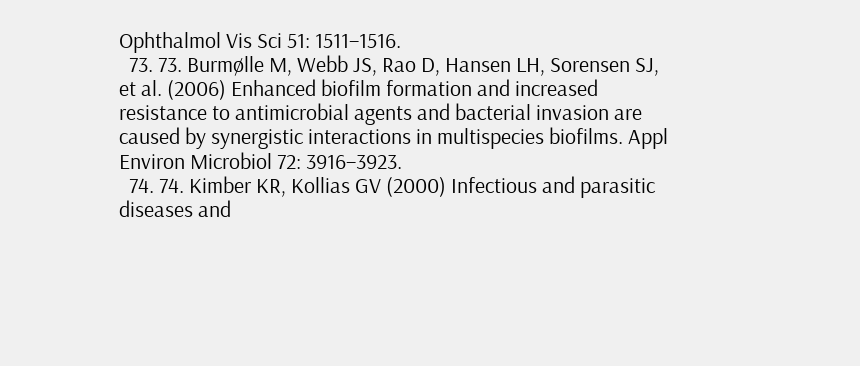Ophthalmol Vis Sci 51: 1511–1516.
  73. 73. Burmølle M, Webb JS, Rao D, Hansen LH, Sorensen SJ, et al. (2006) Enhanced biofilm formation and increased resistance to antimicrobial agents and bacterial invasion are caused by synergistic interactions in multispecies biofilms. Appl Environ Microbiol 72: 3916–3923.
  74. 74. Kimber KR, Kollias GV (2000) Infectious and parasitic diseases and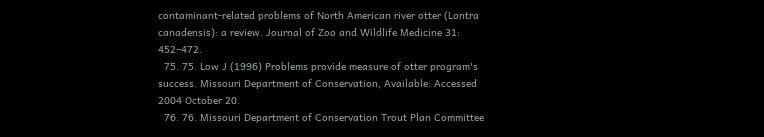contaminant-related problems of North American river otter (Lontra canadensis): a review. Journal of Zoo and Wildlife Medicine 31: 452–472.
  75. 75. Low J (1996) Problems provide measure of otter program's success. Missouri Department of Conservation, Available: Accessed 2004 October 20.
  76. 76. Missouri Department of Conservation Trout Plan Committee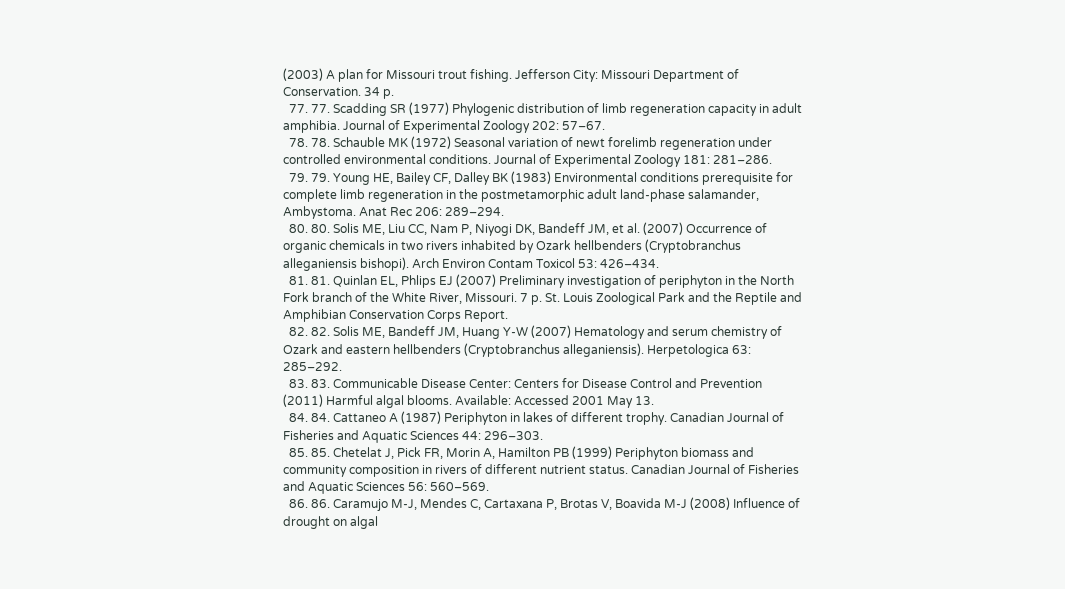(2003) A plan for Missouri trout fishing. Jefferson City: Missouri Department of Conservation. 34 p.
  77. 77. Scadding SR (1977) Phylogenic distribution of limb regeneration capacity in adult amphibia. Journal of Experimental Zoology 202: 57–67.
  78. 78. Schauble MK (1972) Seasonal variation of newt forelimb regeneration under controlled environmental conditions. Journal of Experimental Zoology 181: 281–286.
  79. 79. Young HE, Bailey CF, Dalley BK (1983) Environmental conditions prerequisite for complete limb regeneration in the postmetamorphic adult land-phase salamander, Ambystoma. Anat Rec 206: 289–294.
  80. 80. Solis ME, Liu CC, Nam P, Niyogi DK, Bandeff JM, et al. (2007) Occurrence of organic chemicals in two rivers inhabited by Ozark hellbenders (Cryptobranchus alleganiensis bishopi). Arch Environ Contam Toxicol 53: 426–434.
  81. 81. Quinlan EL, Phlips EJ (2007) Preliminary investigation of periphyton in the North Fork branch of the White River, Missouri. 7 p. St. Louis Zoological Park and the Reptile and Amphibian Conservation Corps Report.
  82. 82. Solis ME, Bandeff JM, Huang Y-W (2007) Hematology and serum chemistry of Ozark and eastern hellbenders (Cryptobranchus alleganiensis). Herpetologica 63: 285–292.
  83. 83. Communicable Disease Center: Centers for Disease Control and Prevention (2011) Harmful algal blooms. Available: Accessed 2001 May 13.
  84. 84. Cattaneo A (1987) Periphyton in lakes of different trophy. Canadian Journal of Fisheries and Aquatic Sciences 44: 296–303.
  85. 85. Chetelat J, Pick FR, Morin A, Hamilton PB (1999) Periphyton biomass and community composition in rivers of different nutrient status. Canadian Journal of Fisheries and Aquatic Sciences 56: 560–569.
  86. 86. Caramujo M-J, Mendes C, Cartaxana P, Brotas V, Boavida M-J (2008) Influence of drought on algal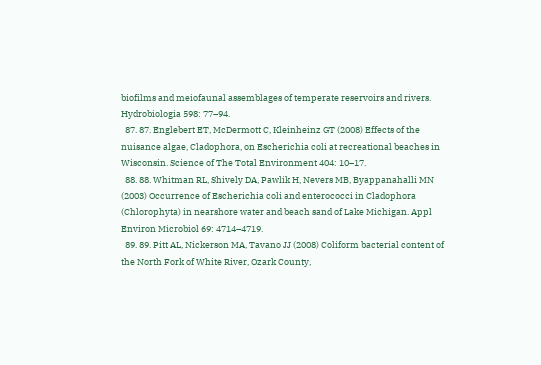biofilms and meiofaunal assemblages of temperate reservoirs and rivers. Hydrobiologia 598: 77–94.
  87. 87. Englebert ET, McDermott C, Kleinheinz GT (2008) Effects of the nuisance algae, Cladophora, on Escherichia coli at recreational beaches in Wisconsin. Science of The Total Environment 404: 10–17.
  88. 88. Whitman RL, Shively DA, Pawlik H, Nevers MB, Byappanahalli MN (2003) Occurrence of Escherichia coli and enterococci in Cladophora (Chlorophyta) in nearshore water and beach sand of Lake Michigan. Appl Environ Microbiol 69: 4714–4719.
  89. 89. Pitt AL, Nickerson MA, Tavano JJ (2008) Coliform bacterial content of the North Fork of White River, Ozark County,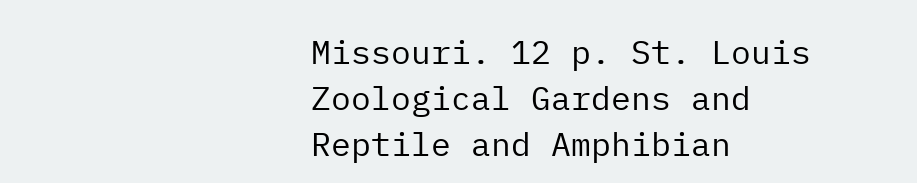Missouri. 12 p. St. Louis Zoological Gardens and Reptile and Amphibian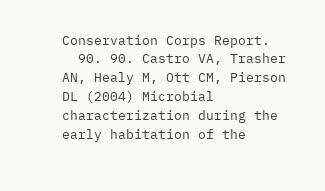Conservation Corps Report.
  90. 90. Castro VA, Trasher AN, Healy M, Ott CM, Pierson DL (2004) Microbial characterization during the early habitation of the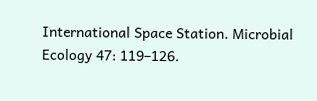International Space Station. Microbial Ecology 47: 119–126.